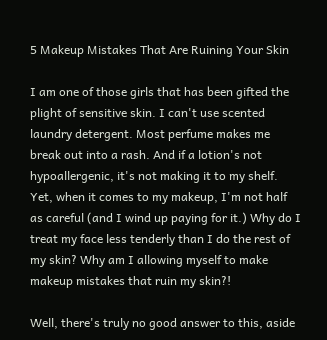5 Makeup Mistakes That Are Ruining Your Skin

I am one of those girls that has been gifted the plight of sensitive skin. I can't use scented laundry detergent. Most perfume makes me break out into a rash. And if a lotion's not hypoallergenic, it's not making it to my shelf. Yet, when it comes to my makeup, I'm not half as careful (and I wind up paying for it.) Why do I treat my face less tenderly than I do the rest of my skin? Why am I allowing myself to make makeup mistakes that ruin my skin?!

Well, there's truly no good answer to this, aside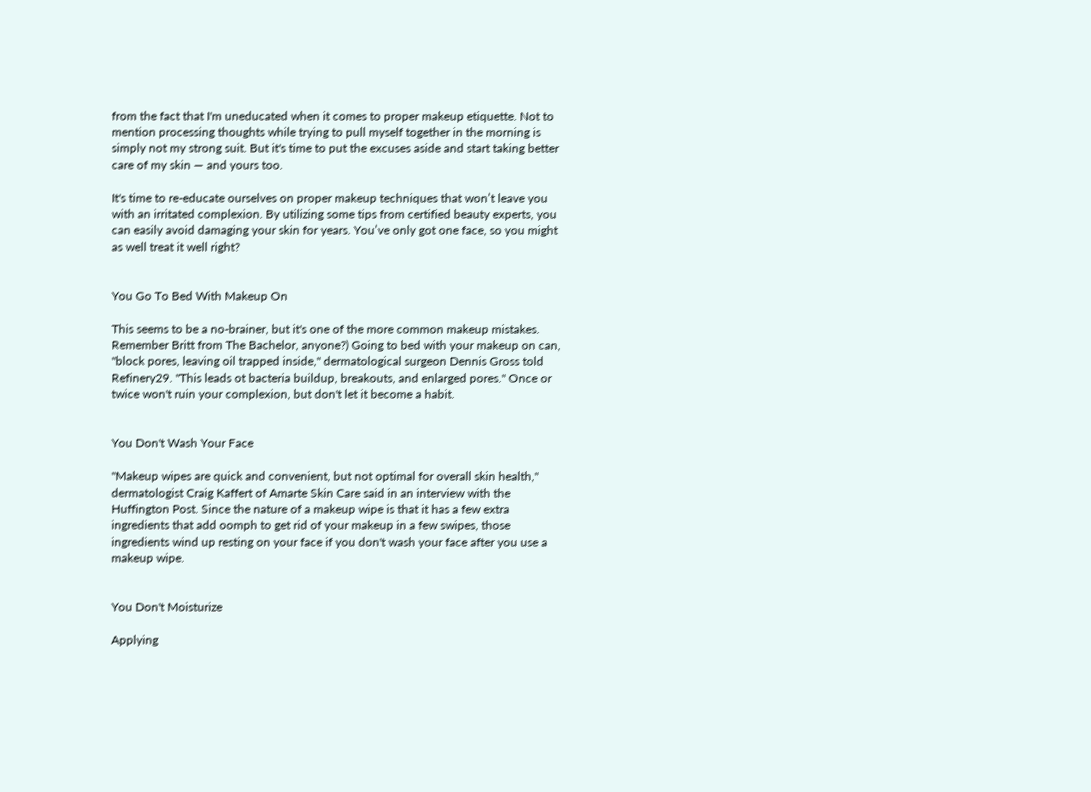from the fact that I'm uneducated when it comes to proper makeup etiquette. Not to mention processing thoughts while trying to pull myself together in the morning is simply not my strong suit. But it's time to put the excuses aside and start taking better care of my skin — and yours too.

It's time to re-educate ourselves on proper makeup techniques that won’t leave you with an irritated complexion. By utilizing some tips from certified beauty experts, you can easily avoid damaging your skin for years. You’ve only got one face, so you might as well treat it well right?


You Go To Bed With Makeup On

This seems to be a no-brainer, but it's one of the more common makeup mistakes. Remember Britt from The Bachelor, anyone?) Going to bed with your makeup on can, "block pores, leaving oil trapped inside," dermatological surgeon Dennis Gross told Refinery29. "This leads ot bacteria buildup, breakouts, and enlarged pores." Once or twice won't ruin your complexion, but don't let it become a habit.


You Don't Wash Your Face

"Makeup wipes are quick and convenient, but not optimal for overall skin health," dermatologist Craig Kaffert of Amarte Skin Care said in an interview with the Huffington Post. Since the nature of a makeup wipe is that it has a few extra ingredients that add oomph to get rid of your makeup in a few swipes, those ingredients wind up resting on your face if you don't wash your face after you use a makeup wipe.


You Don't Moisturize

Applying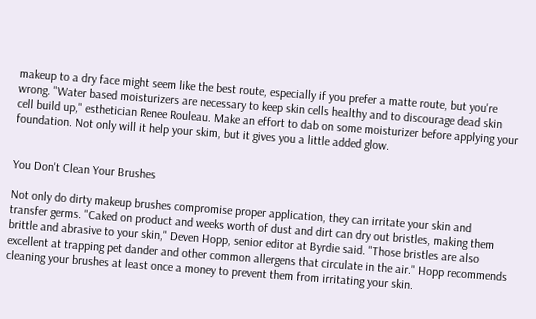makeup to a dry face might seem like the best route, especially if you prefer a matte route, but you're wrong. "Water based moisturizers are necessary to keep skin cells healthy and to discourage dead skin cell build up," esthetician Renee Rouleau. Make an effort to dab on some moisturizer before applying your foundation. Not only will it help your skim, but it gives you a little added glow.


You Don't Clean Your Brushes

Not only do dirty makeup brushes compromise proper application, they can irritate your skin and transfer germs. "Caked on product and weeks worth of dust and dirt can dry out bristles, making them brittle and abrasive to your skin," Deven Hopp, senior editor at Byrdie said. "Those bristles are also excellent at trapping pet dander and other common allergens that circulate in the air." Hopp recommends cleaning your brushes at least once a money to prevent them from irritating your skin.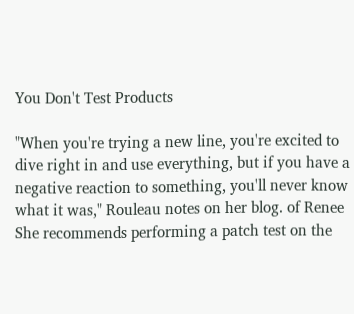You Don't Test Products

"When you're trying a new line, you're excited to dive right in and use everything, but if you have a negative reaction to something, you'll never know what it was," Rouleau notes on her blog. of Renee She recommends performing a patch test on the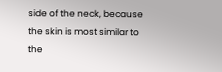side of the neck, because the skin is most similar to the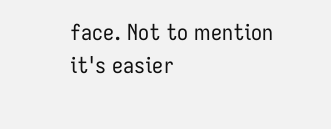face. Not to mention it's easier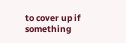to cover up if something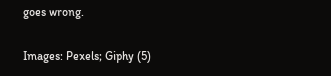goes wrong.

Images: Pexels; Giphy (5)